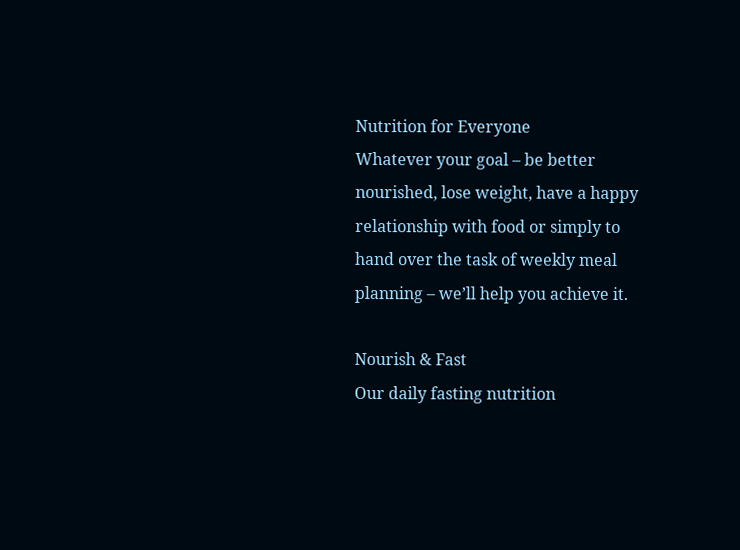Nutrition for Everyone
Whatever your goal – be better nourished, lose weight, have a happy relationship with food or simply to hand over the task of weekly meal planning – we’ll help you achieve it.

Nourish & Fast
Our daily fasting nutrition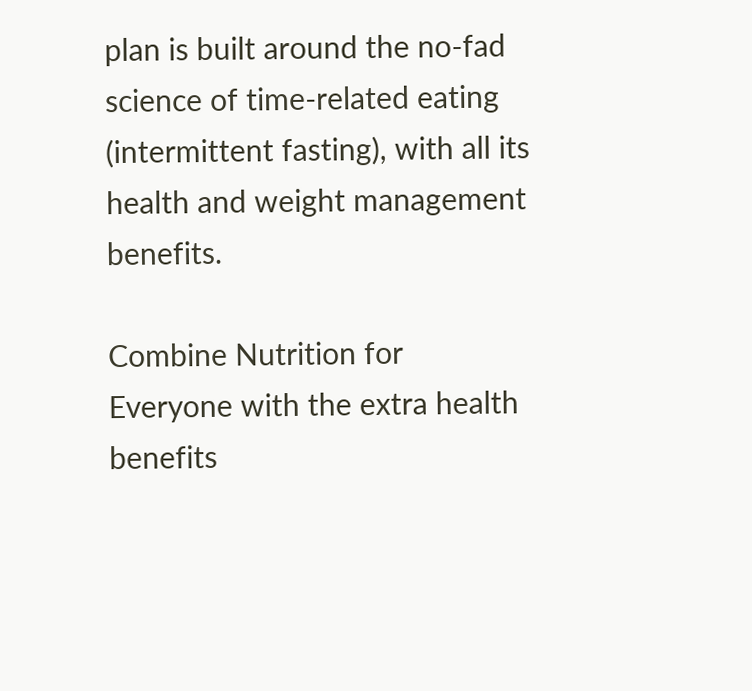plan is built around the no-fad science of time-related eating (intermittent fasting), with all its health and weight management benefits.

Combine Nutrition for Everyone with the extra health benefits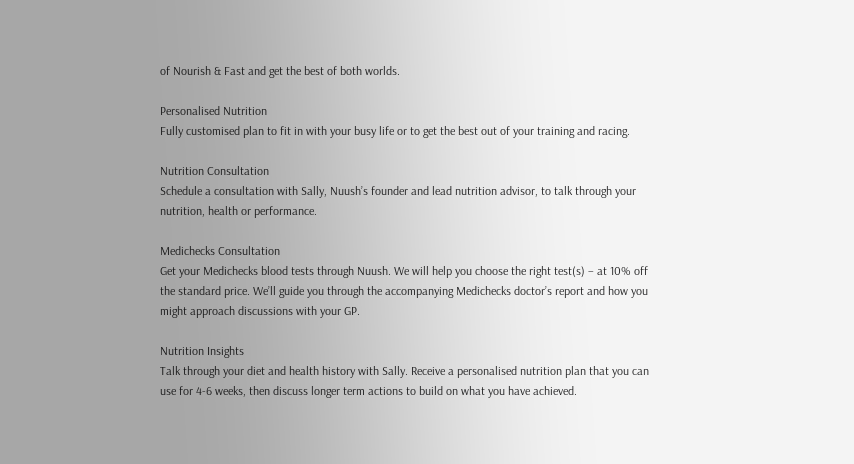of Nourish & Fast and get the best of both worlds.

Personalised Nutrition
Fully customised plan to fit in with your busy life or to get the best out of your training and racing.

Nutrition Consultation
Schedule a consultation with Sally, Nuush’s founder and lead nutrition advisor, to talk through your nutrition, health or performance.

Medichecks Consultation
Get your Medichecks blood tests through Nuush. We will help you choose the right test(s) – at 10% off the standard price. We’ll guide you through the accompanying Medichecks doctor’s report and how you might approach discussions with your GP.

Nutrition Insights
Talk through your diet and health history with Sally. Receive a personalised nutrition plan that you can use for 4-6 weeks, then discuss longer term actions to build on what you have achieved.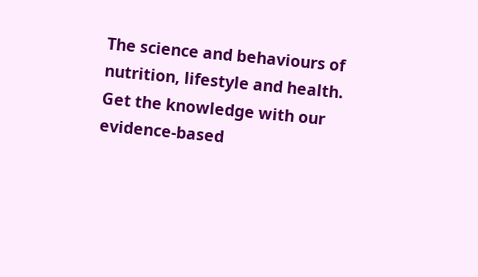The science and behaviours of nutrition, lifestyle and health. Get the knowledge with our evidence-based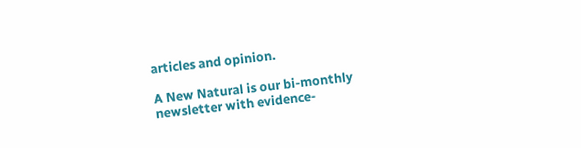articles and opinion.

A New Natural is our bi-monthly newsletter with evidence-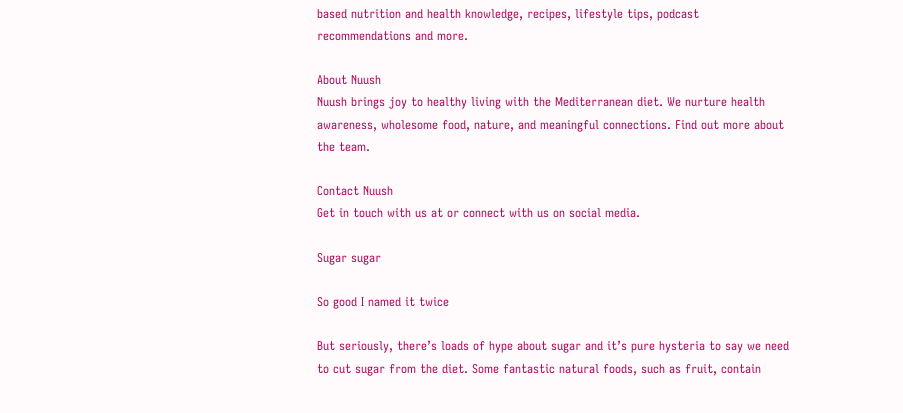based nutrition and health knowledge, recipes, lifestyle tips, podcast recommendations and more.

About Nuush
Nuush brings joy to healthy living with the Mediterranean diet. We nurture health awareness, wholesome food, nature, and meaningful connections. Find out more about the team.

Contact Nuush
Get in touch with us at or connect with us on social media.

Sugar sugar

So good I named it twice

But seriously, there’s loads of hype about sugar and it’s pure hysteria to say we need to cut sugar from the diet. Some fantastic natural foods, such as fruit, contain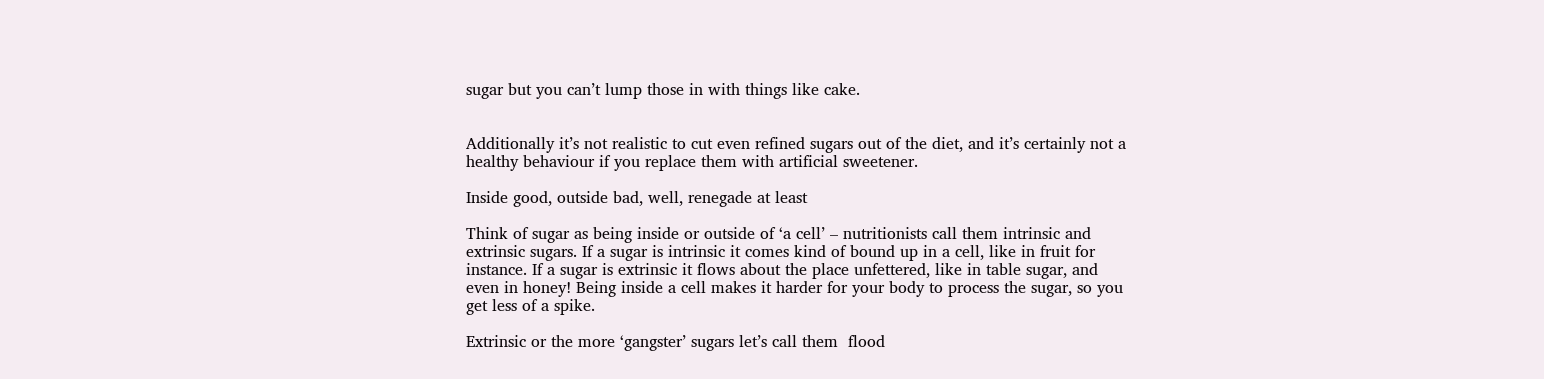sugar but you can’t lump those in with things like cake.


Additionally it’s not realistic to cut even refined sugars out of the diet, and it’s certainly not a healthy behaviour if you replace them with artificial sweetener.

Inside good, outside bad, well, renegade at least

Think of sugar as being inside or outside of ‘a cell’ – nutritionists call them intrinsic and extrinsic sugars. If a sugar is intrinsic it comes kind of bound up in a cell, like in fruit for instance. If a sugar is extrinsic it flows about the place unfettered, like in table sugar, and even in honey! Being inside a cell makes it harder for your body to process the sugar, so you get less of a spike.

Extrinsic or the more ‘gangster’ sugars let’s call them  flood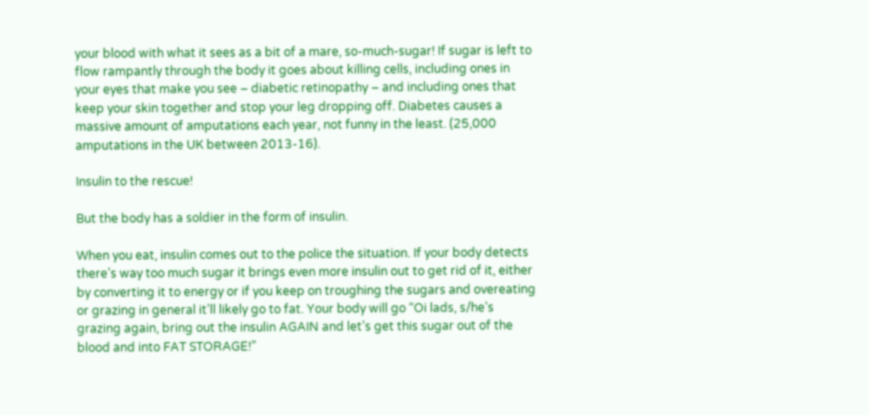your blood with what it sees as a bit of a mare, so-much-sugar! If sugar is left to flow rampantly through the body it goes about killing cells, including ones in your eyes that make you see – diabetic retinopathy – and including ones that keep your skin together and stop your leg dropping off. Diabetes causes a massive amount of amputations each year, not funny in the least. (25,000 amputations in the UK between 2013-16).

Insulin to the rescue!

But the body has a soldier in the form of insulin.

When you eat, insulin comes out to the police the situation. If your body detects there’s way too much sugar it brings even more insulin out to get rid of it, either by converting it to energy or if you keep on troughing the sugars and overeating or grazing in general it’ll likely go to fat. Your body will go “Oi lads, s/he’s grazing again, bring out the insulin AGAIN and let’s get this sugar out of the blood and into FAT STORAGE!”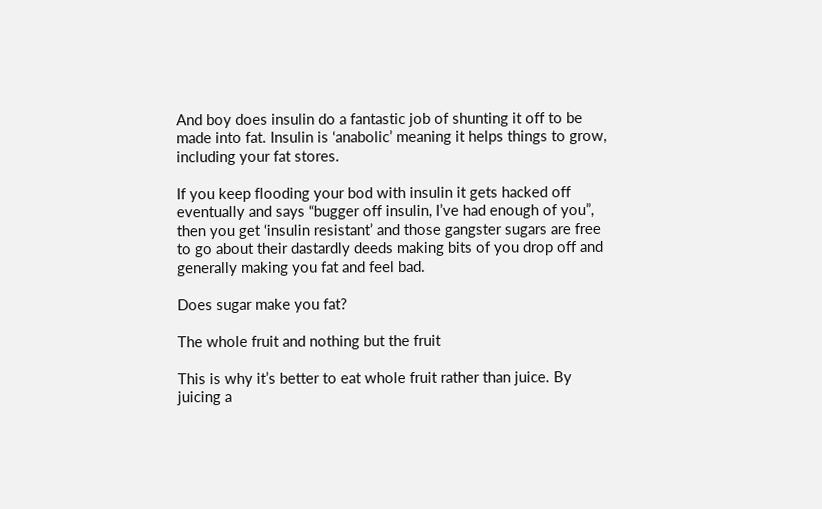And boy does insulin do a fantastic job of shunting it off to be made into fat. Insulin is ‘anabolic’ meaning it helps things to grow, including your fat stores.

If you keep flooding your bod with insulin it gets hacked off eventually and says “bugger off insulin, I’ve had enough of you”, then you get ‘insulin resistant’ and those gangster sugars are free to go about their dastardly deeds making bits of you drop off and generally making you fat and feel bad.

Does sugar make you fat?

The whole fruit and nothing but the fruit

This is why it’s better to eat whole fruit rather than juice. By juicing a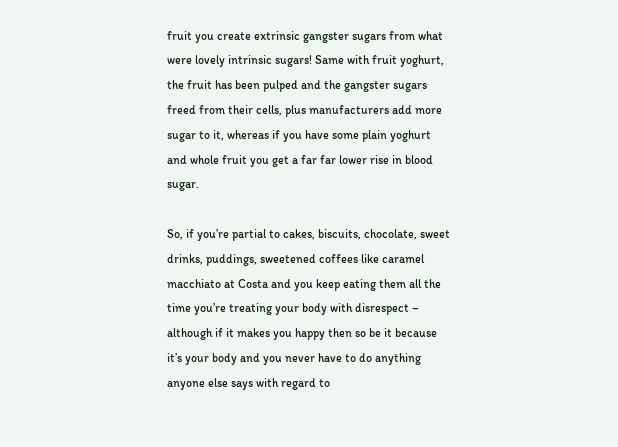fruit you create extrinsic gangster sugars from what were lovely intrinsic sugars! Same with fruit yoghurt, the fruit has been pulped and the gangster sugars freed from their cells, plus manufacturers add more sugar to it, whereas if you have some plain yoghurt and whole fruit you get a far far lower rise in blood sugar.

So, if you’re partial to cakes, biscuits, chocolate, sweet drinks, puddings, sweetened coffees like caramel macchiato at Costa and you keep eating them all the time you’re treating your body with disrespect – although if it makes you happy then so be it because it’s your body and you never have to do anything anyone else says with regard to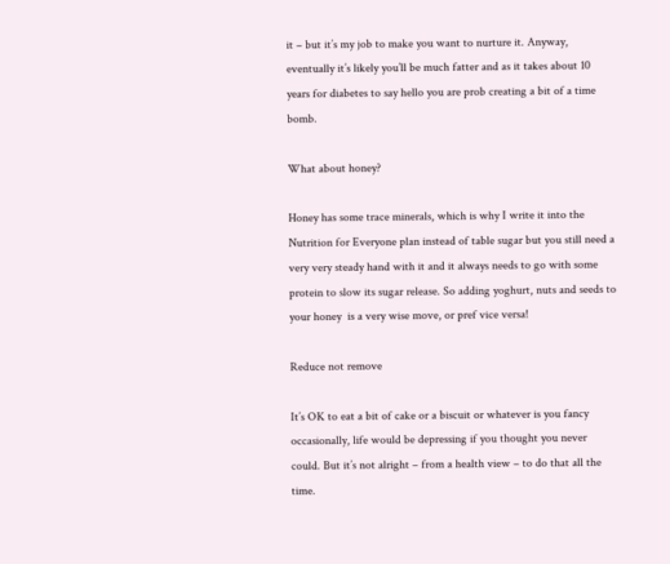it – but it’s my job to make you want to nurture it. Anyway, eventually it’s likely you’ll be much fatter and as it takes about 10 years for diabetes to say hello you are prob creating a bit of a time bomb.

What about honey?

Honey has some trace minerals, which is why I write it into the Nutrition for Everyone plan instead of table sugar but you still need a very very steady hand with it and it always needs to go with some protein to slow its sugar release. So adding yoghurt, nuts and seeds to your honey  is a very wise move, or pref vice versa!

Reduce not remove

It’s OK to eat a bit of cake or a biscuit or whatever is you fancy occasionally, life would be depressing if you thought you never could. But it’s not alright – from a health view – to do that all the time.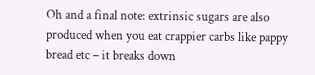Oh and a final note: extrinsic sugars are also produced when you eat crappier carbs like pappy bread etc – it breaks down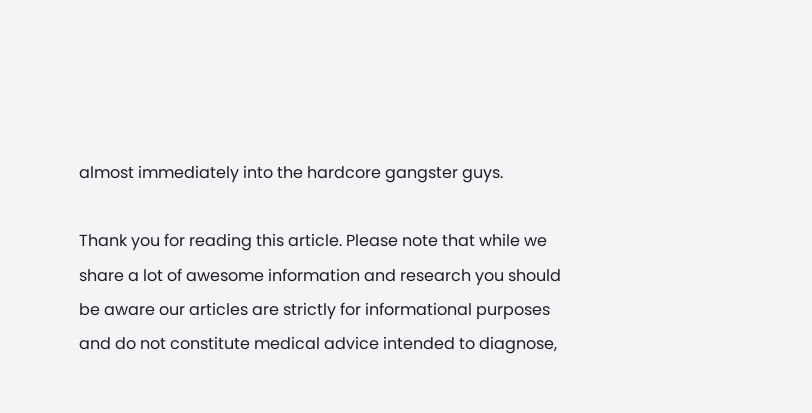almost immediately into the hardcore gangster guys.

Thank you for reading this article. Please note that while we share a lot of awesome information and research you should be aware our articles are strictly for informational purposes and do not constitute medical advice intended to diagnose,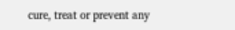cure, treat or prevent any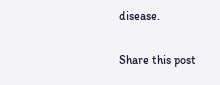disease.

Share this post